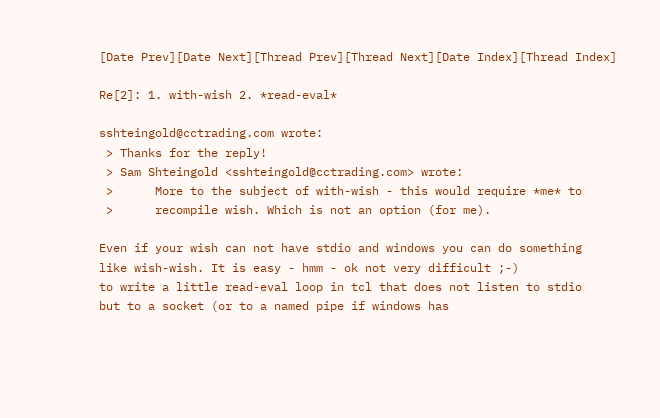[Date Prev][Date Next][Thread Prev][Thread Next][Date Index][Thread Index]

Re[2]: 1. with-wish 2. *read-eval*

sshteingold@cctrading.com wrote:
 > Thanks for the reply!
 > Sam Shteingold <sshteingold@cctrading.com> wrote:
 >      More to the subject of with-wish - this would require *me* to
 >      recompile wish. Which is not an option (for me).

Even if your wish can not have stdio and windows you can do something
like wish-wish. It is easy - hmm - ok not very difficult ;-)
to write a little read-eval loop in tcl that does not listen to stdio
but to a socket (or to a named pipe if windows has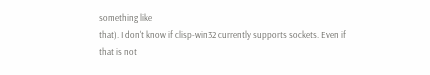something like
that). I don't know if clisp-win32 currently supports sockets. Even if
that is not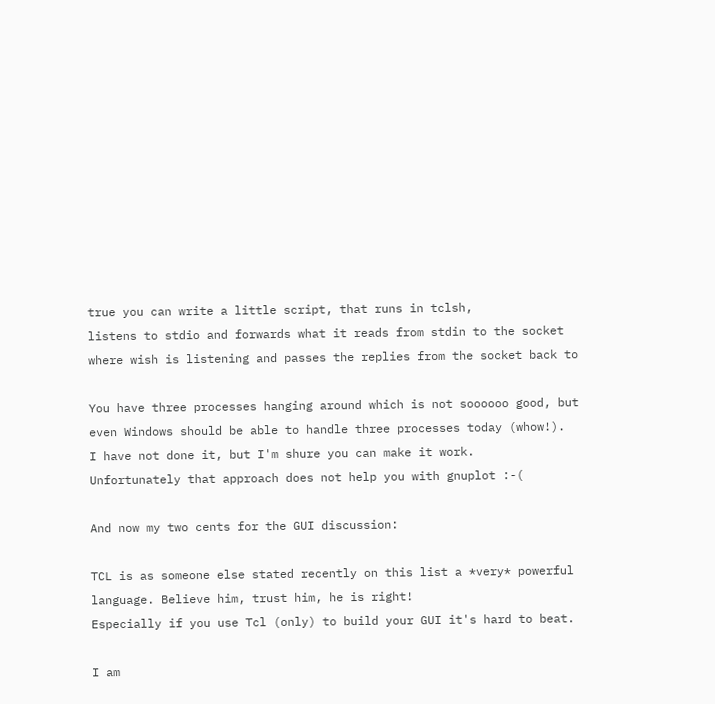true you can write a little script, that runs in tclsh,
listens to stdio and forwards what it reads from stdin to the socket
where wish is listening and passes the replies from the socket back to

You have three processes hanging around which is not soooooo good, but
even Windows should be able to handle three processes today (whow!).
I have not done it, but I'm shure you can make it work.
Unfortunately that approach does not help you with gnuplot :-(

And now my two cents for the GUI discussion:

TCL is as someone else stated recently on this list a *very* powerful
language. Believe him, trust him, he is right!
Especially if you use Tcl (only) to build your GUI it's hard to beat.

I am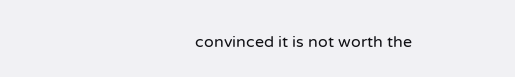convinced it is not worth the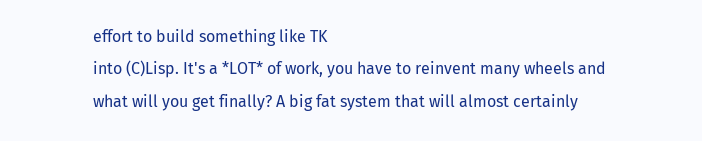effort to build something like TK
into (C)Lisp. It's a *LOT* of work, you have to reinvent many wheels and
what will you get finally? A big fat system that will almost certainly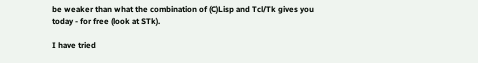be weaker than what the combination of (C)Lisp and Tcl/Tk gives you
today - for free (look at STk).

I have tried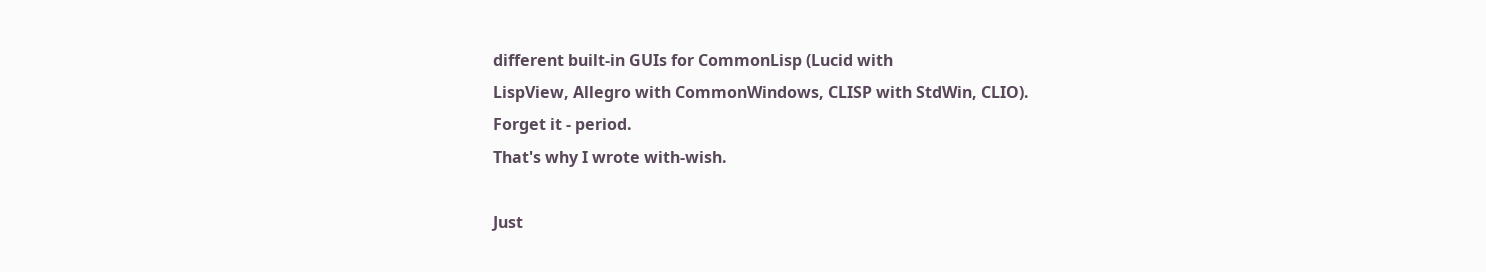different built-in GUIs for CommonLisp (Lucid with
LispView, Allegro with CommonWindows, CLISP with StdWin, CLIO).
Forget it - period.
That's why I wrote with-wish.

Just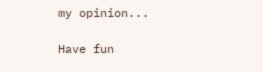my opinion...

Have fun